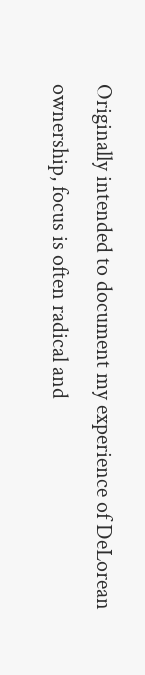Originally intended to document my experience of DeLorean ownership, focus is often radical and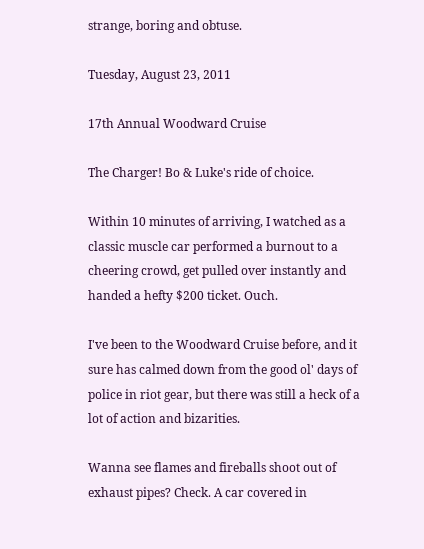strange, boring and obtuse.

Tuesday, August 23, 2011

17th Annual Woodward Cruise

The Charger! Bo & Luke's ride of choice.

Within 10 minutes of arriving, I watched as a classic muscle car performed a burnout to a cheering crowd, get pulled over instantly and handed a hefty $200 ticket. Ouch.

I've been to the Woodward Cruise before, and it sure has calmed down from the good ol' days of police in riot gear, but there was still a heck of a lot of action and bizarities.

Wanna see flames and fireballs shoot out of exhaust pipes? Check. A car covered in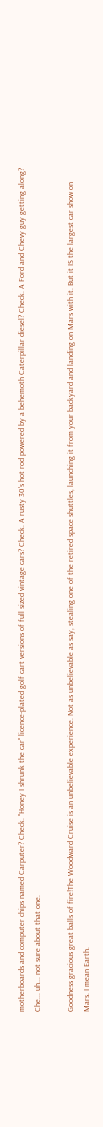motherboards and computer chips named Carputer? Check. "Honey I shrunk the car" licence-plated golf cart versions of full sized vintage cars? Check. A rusty 30's hot rod powered by a behemoth Caterpillar diesel? Check. A Ford and Chevy guy getting along? Che... uh... not sure about that one.

Goodness gracious great balls of fire!The Woodward Cruise is an unbelievable experience. Not as unbelievable as say, stealing one of the retired space shuttles, launching it from your backyard and landing on Mars with it. But it IS the largest car show on Mars. I mean Earth.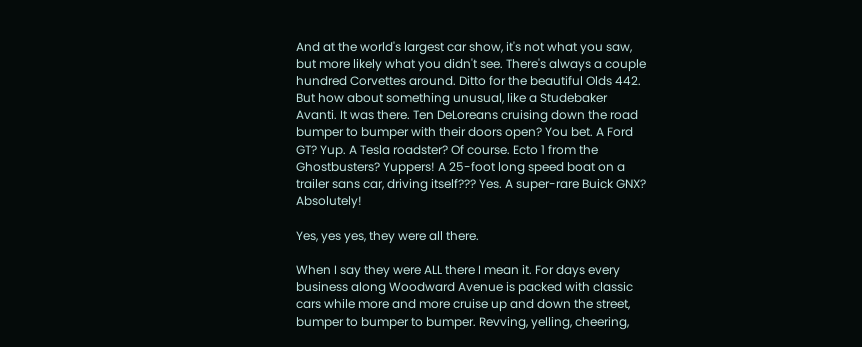And at the world's largest car show, it's not what you saw, but more likely what you didn't see. There's always a couple hundred Corvettes around. Ditto for the beautiful Olds 442. But how about something unusual, like a Studebaker Avanti. It was there. Ten DeLoreans cruising down the road bumper to bumper with their doors open? You bet. A Ford GT? Yup. A Tesla roadster? Of course. Ecto 1 from the Ghostbusters? Yuppers! A 25-foot long speed boat on a trailer sans car, driving itself??? Yes. A super-rare Buick GNX? Absolutely!

Yes, yes yes, they were all there.

When I say they were ALL there I mean it. For days every business along Woodward Avenue is packed with classic cars while more and more cruise up and down the street, bumper to bumper to bumper. Revving, yelling, cheering,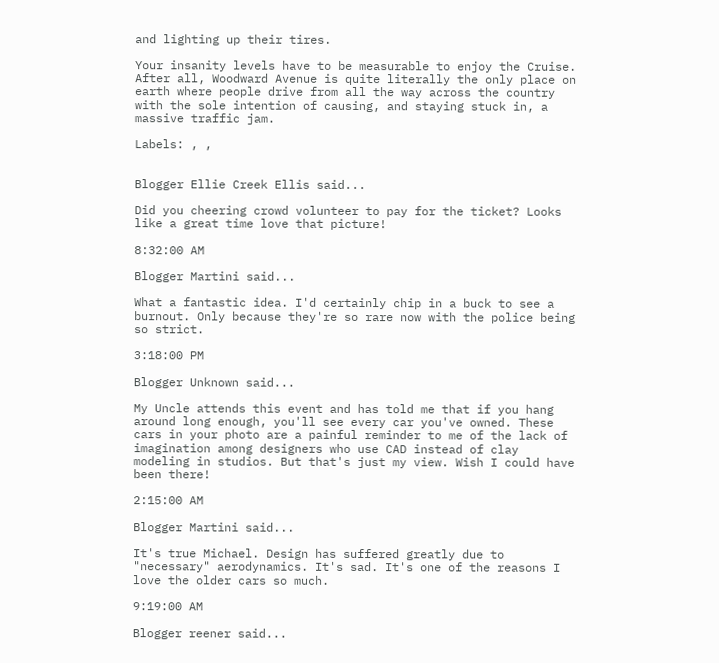and lighting up their tires.

Your insanity levels have to be measurable to enjoy the Cruise. After all, Woodward Avenue is quite literally the only place on earth where people drive from all the way across the country with the sole intention of causing, and staying stuck in, a massive traffic jam.

Labels: , ,


Blogger Ellie Creek Ellis said...

Did you cheering crowd volunteer to pay for the ticket? Looks like a great time love that picture!

8:32:00 AM

Blogger Martini said...

What a fantastic idea. I'd certainly chip in a buck to see a burnout. Only because they're so rare now with the police being so strict.

3:18:00 PM

Blogger Unknown said...

My Uncle attends this event and has told me that if you hang around long enough, you'll see every car you've owned. These cars in your photo are a painful reminder to me of the lack of imagination among designers who use CAD instead of clay modeling in studios. But that's just my view. Wish I could have been there!

2:15:00 AM

Blogger Martini said...

It's true Michael. Design has suffered greatly due to "necessary" aerodynamics. It's sad. It's one of the reasons I love the older cars so much.

9:19:00 AM

Blogger reener said...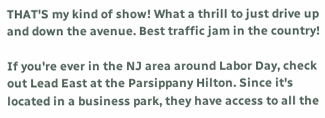THAT'S my kind of show! What a thrill to just drive up and down the avenue. Best traffic jam in the country!

If you're ever in the NJ area around Labor Day, check out Lead East at the Parsippany Hilton. Since it's located in a business park, they have access to all the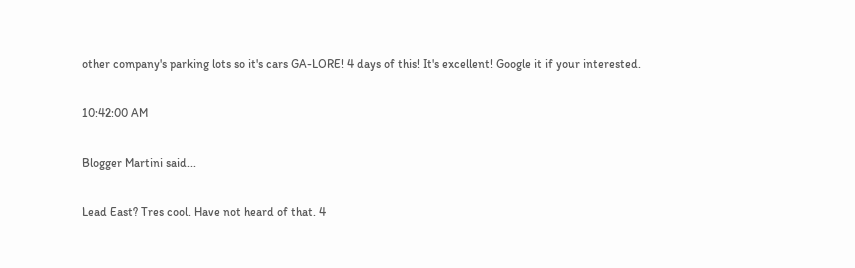other company's parking lots so it's cars GA-LORE! 4 days of this! It's excellent! Google it if your interested.

10:42:00 AM

Blogger Martini said...

Lead East? Tres cool. Have not heard of that. 4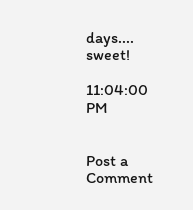days.... sweet!

11:04:00 PM


Post a Comment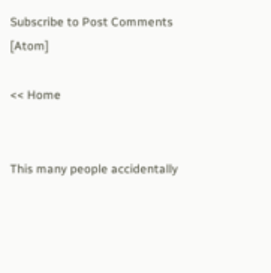Subscribe to Post Comments [Atom]

<< Home


This many people accidentally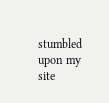stumbled upon my site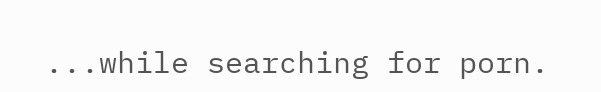...while searching for porn.